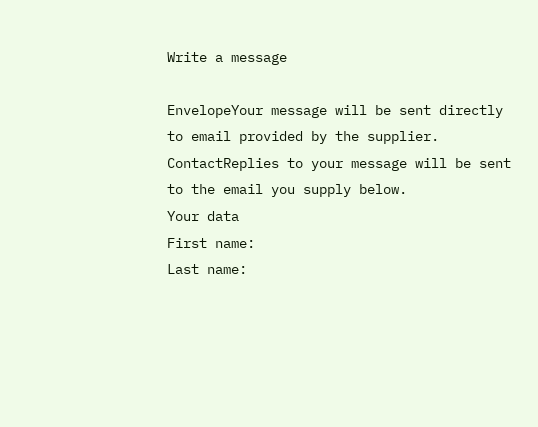Write a message

EnvelopeYour message will be sent directly to email provided by the supplier.
ContactReplies to your message will be sent to the email you supply below.
Your data
First name:
Last name: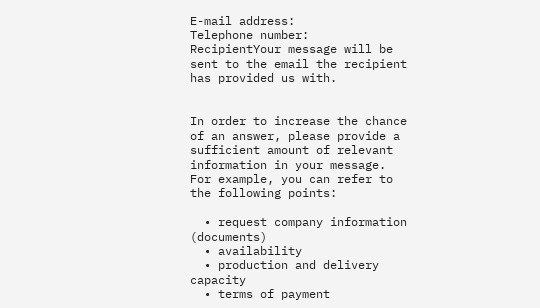E-mail address:
Telephone number:
RecipientYour message will be sent to the email the recipient has provided us with.


In order to increase the chance of an answer, please provide a sufficient amount of relevant information in your message.
For example, you can refer to the following points:

  • request company information (documents)
  • availability
  • production and delivery capacity
  • terms of payment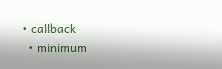• callback
  • minimum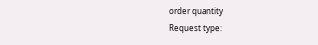order quantity
Request type: